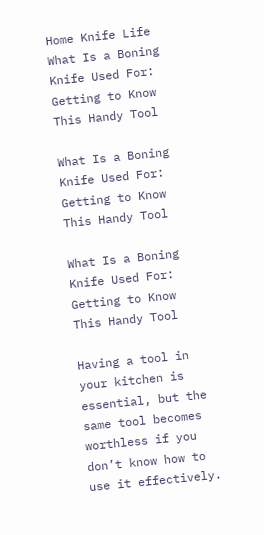Home Knife Life What Is a Boning Knife Used For: Getting to Know This Handy Tool

What Is a Boning Knife Used For: Getting to Know This Handy Tool

What Is a Boning Knife Used For: Getting to Know This Handy Tool

Having a tool in your kitchen is essential, but the same tool becomes worthless if you don’t know how to use it effectively.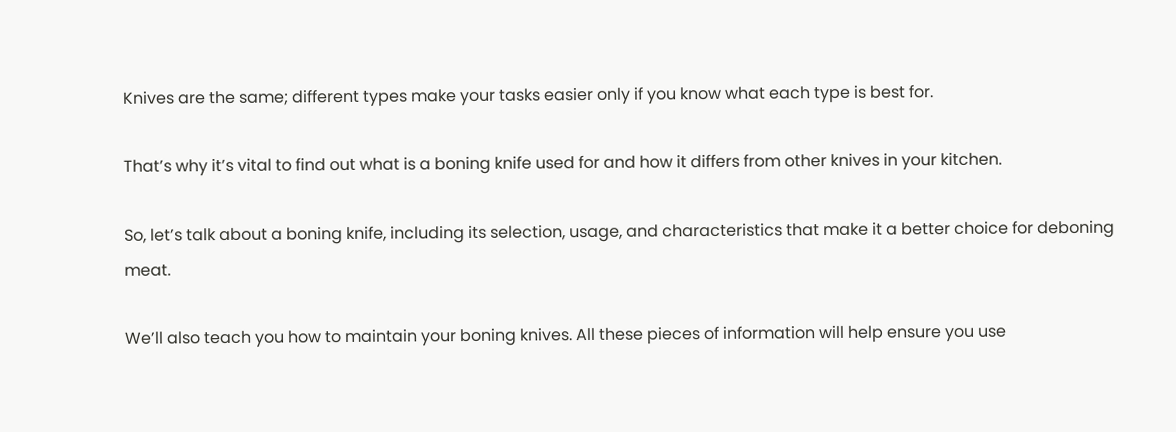Knives are the same; different types make your tasks easier only if you know what each type is best for.

That’s why it’s vital to find out what is a boning knife used for and how it differs from other knives in your kitchen.

So, let’s talk about a boning knife, including its selection, usage, and characteristics that make it a better choice for deboning meat.

We’ll also teach you how to maintain your boning knives. All these pieces of information will help ensure you use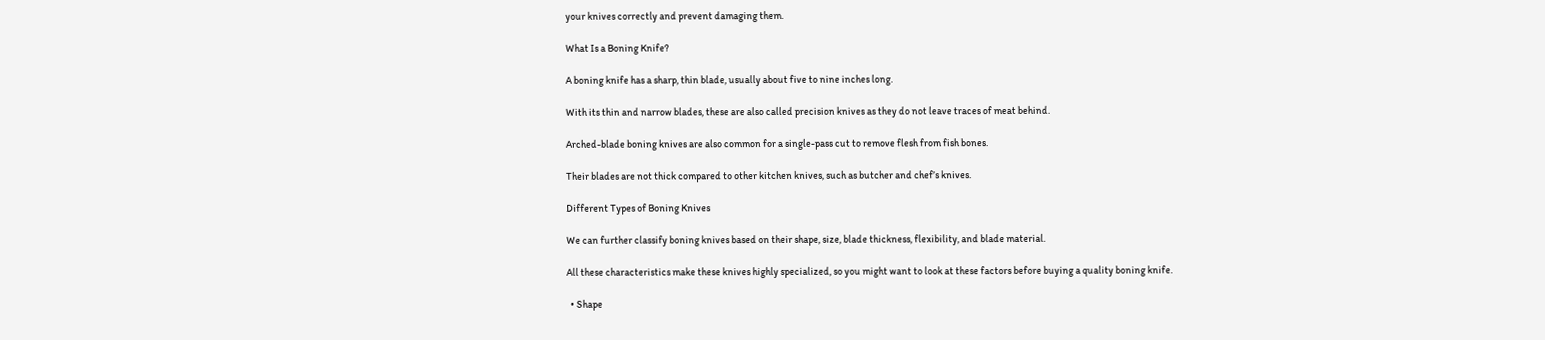your knives correctly and prevent damaging them.

What Is a Boning Knife?

A boning knife has a sharp, thin blade, usually about five to nine inches long.

With its thin and narrow blades, these are also called precision knives as they do not leave traces of meat behind.

Arched-blade boning knives are also common for a single-pass cut to remove flesh from fish bones.

Their blades are not thick compared to other kitchen knives, such as butcher and chef’s knives.

Different Types of Boning Knives

We can further classify boning knives based on their shape, size, blade thickness, flexibility, and blade material.

All these characteristics make these knives highly specialized, so you might want to look at these factors before buying a quality boning knife.

  • Shape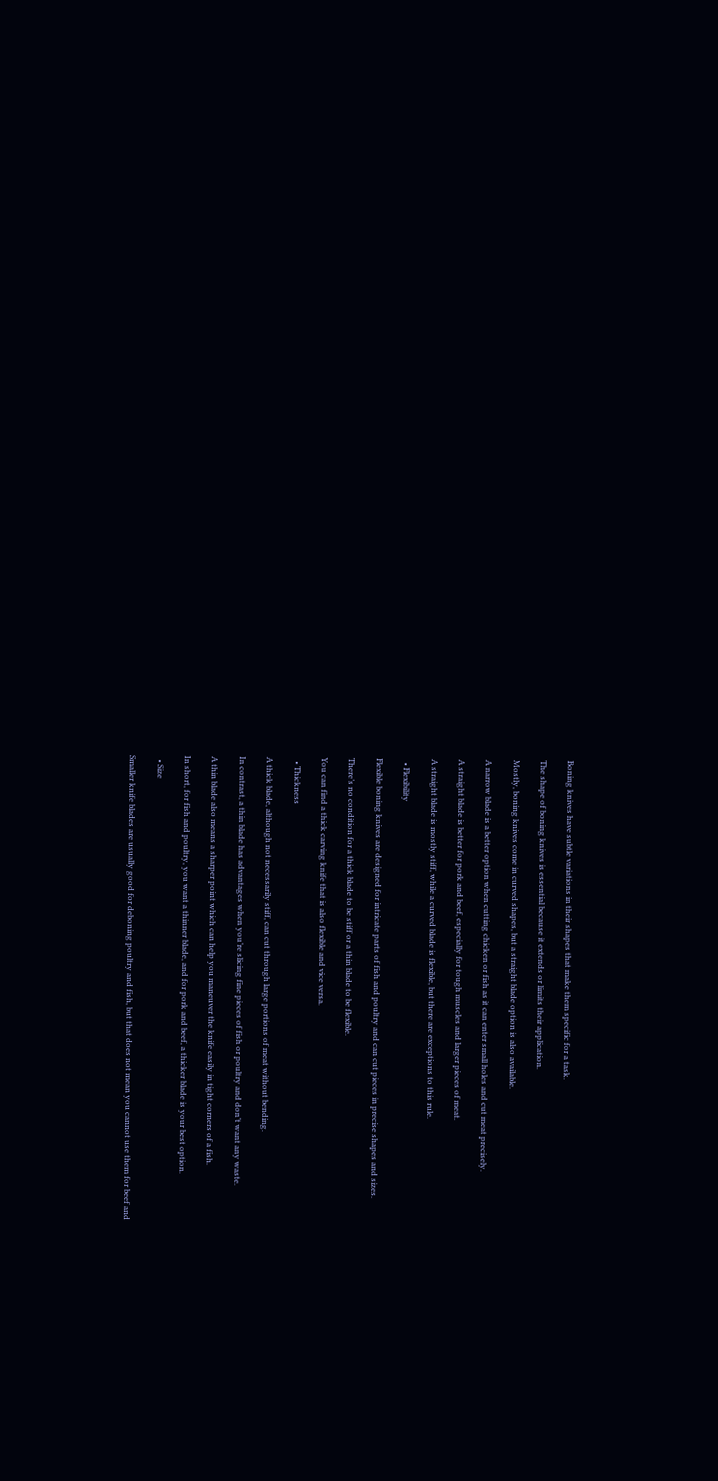Boning knives have subtle variations in their shapes that make them specific for a task.

The shape of boning knives is essential because it extends or limits their application.

Mostly, boning knives come in curved shapes, but a straight blade option is also available.

A narrow blade is a better option when cutting chicken or fish as it can enter small holes and cut meat precisely.

A straight blade is better for pork and beef, especially for tough muscles and larger pieces of meat.

A straight blade is mostly stiff, while a curved blade is flexible, but there are exceptions to this rule.

  • Flexibility

Flexible boning knives are designed for intricate parts of fish and poultry and can cut pieces in precise shapes and sizes.

There’s no condition for a thick blade to be stiff or a thin blade to be flexible.

You can find a thick carving knife that is also flexible and vice versa.

  • Thickness

A thick blade, although not necessarily stiff, can cut through large portions of meat without bending.

In contrast, a thin blade has advantages when you’re slicing fine pieces of fish or poultry and don’t want any waste.

A thin blade also means a sharper point which can help you maneuver the knife easily in tight corners of a fish.

In short, for fish and poultry, you want a thinner blade, and for pork and beef, a thicker blade is your best option.

  • Size

Smaller knife blades are usually good for deboning poultry and fish, but that does not mean you cannot use them for beef and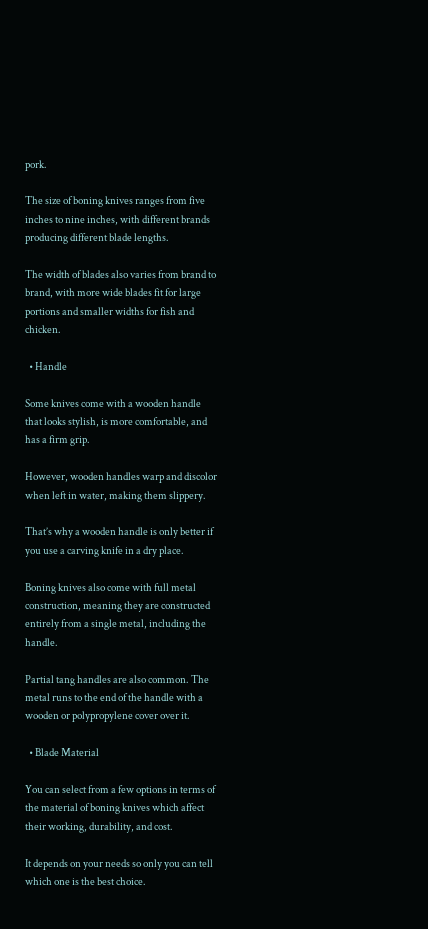pork.

The size of boning knives ranges from five inches to nine inches, with different brands producing different blade lengths.

The width of blades also varies from brand to brand, with more wide blades fit for large portions and smaller widths for fish and chicken.

  • Handle

Some knives come with a wooden handle that looks stylish, is more comfortable, and has a firm grip.

However, wooden handles warp and discolor when left in water, making them slippery.

That’s why a wooden handle is only better if you use a carving knife in a dry place.

Boning knives also come with full metal construction, meaning they are constructed entirely from a single metal, including the handle.

Partial tang handles are also common. The metal runs to the end of the handle with a wooden or polypropylene cover over it.

  • Blade Material

You can select from a few options in terms of the material of boning knives which affect their working, durability, and cost.

It depends on your needs so only you can tell which one is the best choice.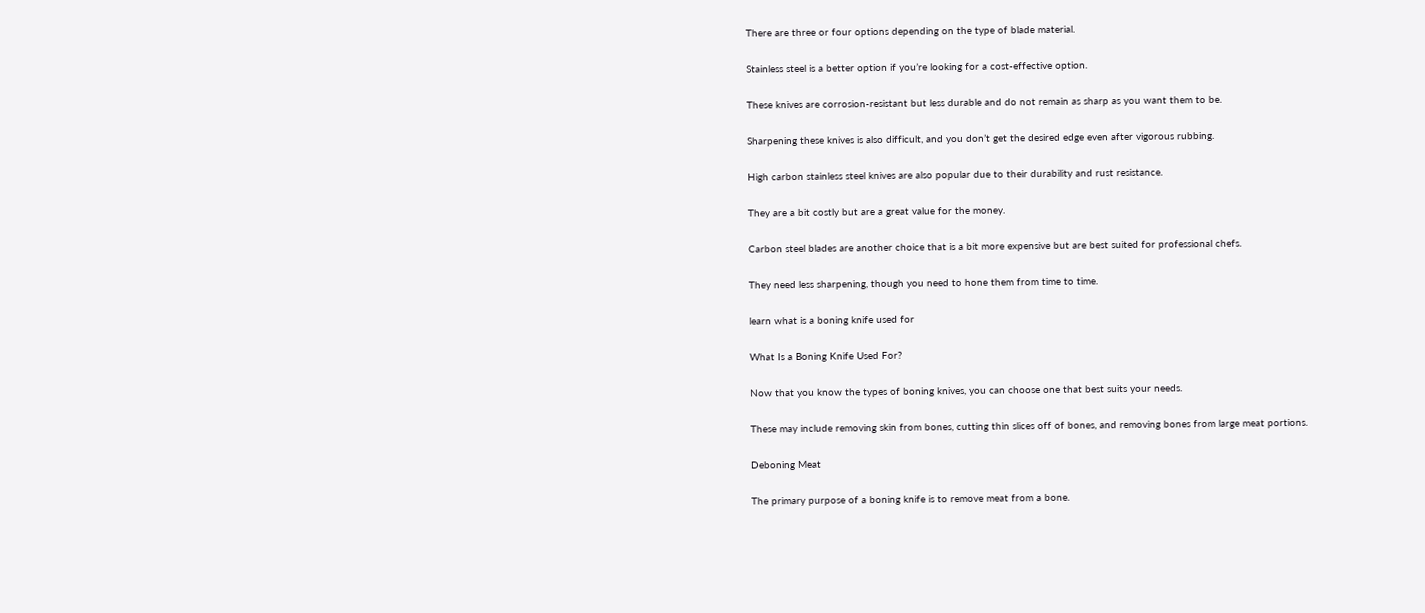There are three or four options depending on the type of blade material.

Stainless steel is a better option if you’re looking for a cost-effective option.

These knives are corrosion-resistant but less durable and do not remain as sharp as you want them to be.

Sharpening these knives is also difficult, and you don’t get the desired edge even after vigorous rubbing.

High carbon stainless steel knives are also popular due to their durability and rust resistance.

They are a bit costly but are a great value for the money.

Carbon steel blades are another choice that is a bit more expensive but are best suited for professional chefs.

They need less sharpening, though you need to hone them from time to time.

learn what is a boning knife used for

What Is a Boning Knife Used For?

Now that you know the types of boning knives, you can choose one that best suits your needs.

These may include removing skin from bones, cutting thin slices off of bones, and removing bones from large meat portions.

Deboning Meat

The primary purpose of a boning knife is to remove meat from a bone.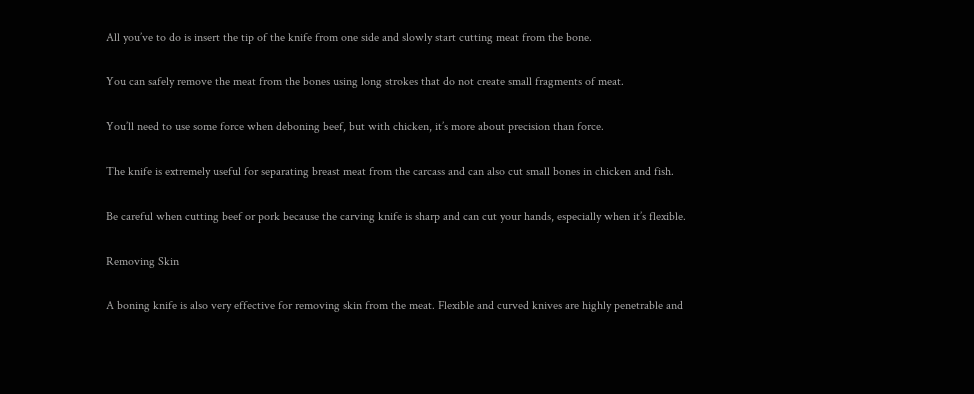All you’ve to do is insert the tip of the knife from one side and slowly start cutting meat from the bone.

You can safely remove the meat from the bones using long strokes that do not create small fragments of meat.

You’ll need to use some force when deboning beef, but with chicken, it’s more about precision than force.

The knife is extremely useful for separating breast meat from the carcass and can also cut small bones in chicken and fish.

Be careful when cutting beef or pork because the carving knife is sharp and can cut your hands, especially when it’s flexible.

Removing Skin

A boning knife is also very effective for removing skin from the meat. Flexible and curved knives are highly penetrable and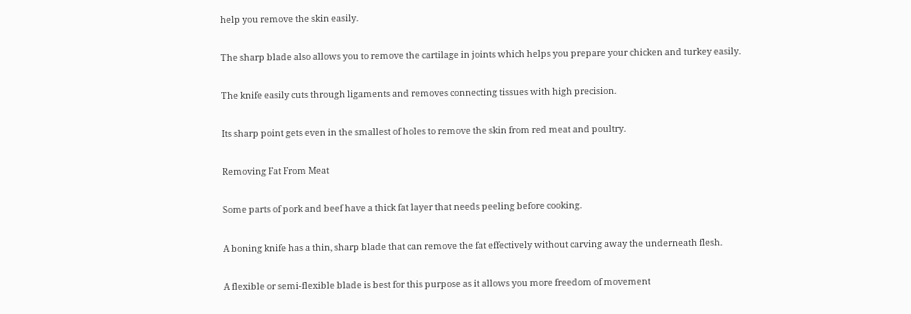help you remove the skin easily.

The sharp blade also allows you to remove the cartilage in joints which helps you prepare your chicken and turkey easily.

The knife easily cuts through ligaments and removes connecting tissues with high precision.

Its sharp point gets even in the smallest of holes to remove the skin from red meat and poultry.

Removing Fat From Meat

Some parts of pork and beef have a thick fat layer that needs peeling before cooking.

A boning knife has a thin, sharp blade that can remove the fat effectively without carving away the underneath flesh.

A flexible or semi-flexible blade is best for this purpose as it allows you more freedom of movement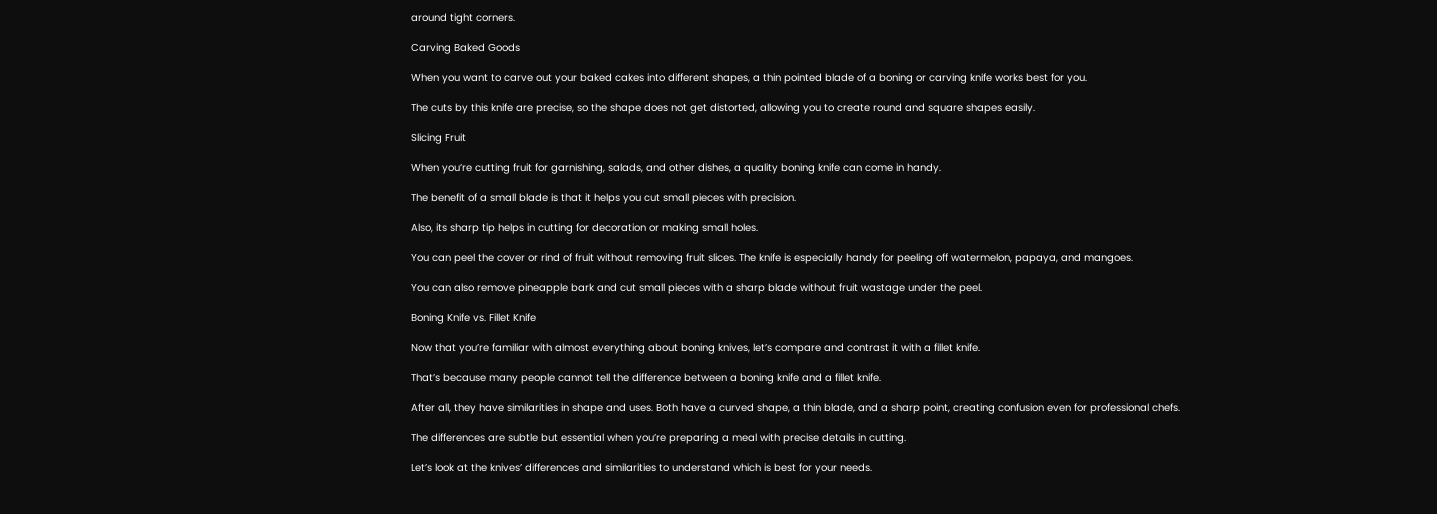around tight corners.

Carving Baked Goods

When you want to carve out your baked cakes into different shapes, a thin pointed blade of a boning or carving knife works best for you.

The cuts by this knife are precise, so the shape does not get distorted, allowing you to create round and square shapes easily.

Slicing Fruit

When you’re cutting fruit for garnishing, salads, and other dishes, a quality boning knife can come in handy.

The benefit of a small blade is that it helps you cut small pieces with precision.

Also, its sharp tip helps in cutting for decoration or making small holes.

You can peel the cover or rind of fruit without removing fruit slices. The knife is especially handy for peeling off watermelon, papaya, and mangoes.

You can also remove pineapple bark and cut small pieces with a sharp blade without fruit wastage under the peel.

Boning Knife vs. Fillet Knife

Now that you’re familiar with almost everything about boning knives, let’s compare and contrast it with a fillet knife.

That’s because many people cannot tell the difference between a boning knife and a fillet knife.

After all, they have similarities in shape and uses. Both have a curved shape, a thin blade, and a sharp point, creating confusion even for professional chefs.

The differences are subtle but essential when you’re preparing a meal with precise details in cutting.

Let’s look at the knives’ differences and similarities to understand which is best for your needs.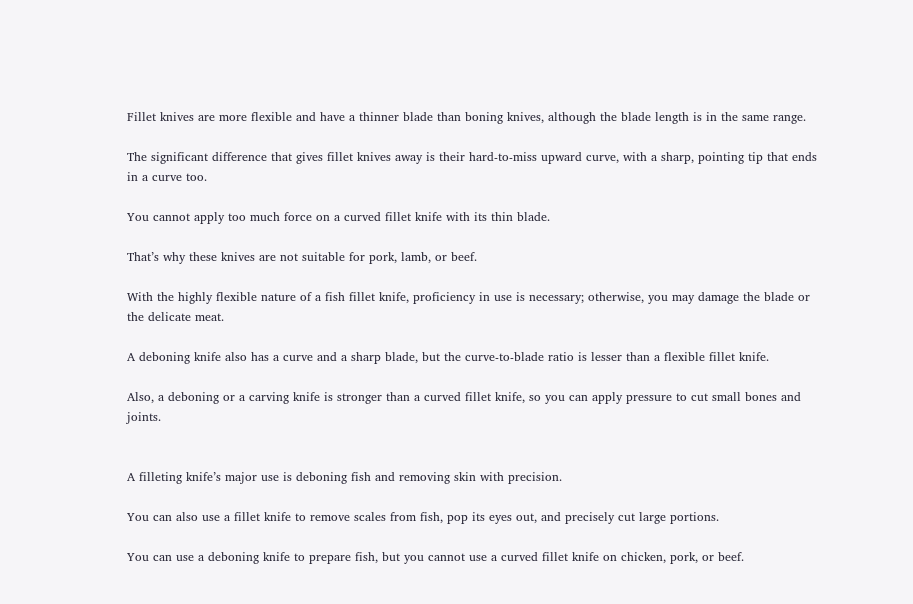Fillet knives are more flexible and have a thinner blade than boning knives, although the blade length is in the same range.

The significant difference that gives fillet knives away is their hard-to-miss upward curve, with a sharp, pointing tip that ends in a curve too.

You cannot apply too much force on a curved fillet knife with its thin blade.

That’s why these knives are not suitable for pork, lamb, or beef.

With the highly flexible nature of a fish fillet knife, proficiency in use is necessary; otherwise, you may damage the blade or the delicate meat.

A deboning knife also has a curve and a sharp blade, but the curve-to-blade ratio is lesser than a flexible fillet knife.

Also, a deboning or a carving knife is stronger than a curved fillet knife, so you can apply pressure to cut small bones and joints.


A filleting knife’s major use is deboning fish and removing skin with precision.

You can also use a fillet knife to remove scales from fish, pop its eyes out, and precisely cut large portions.

You can use a deboning knife to prepare fish, but you cannot use a curved fillet knife on chicken, pork, or beef.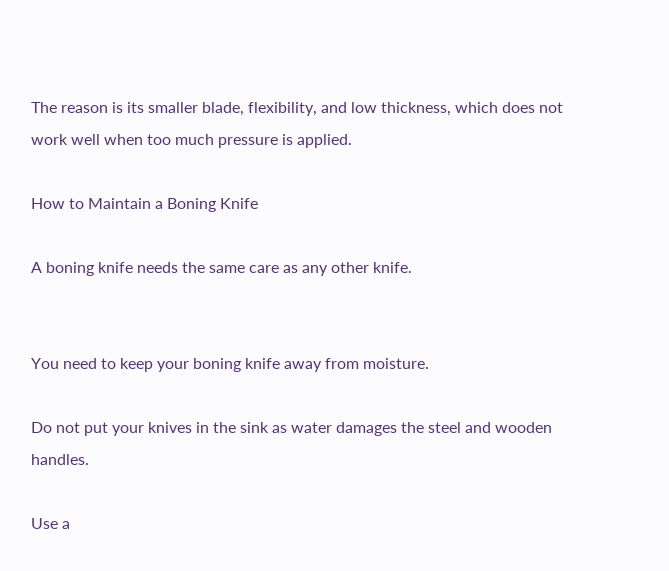The reason is its smaller blade, flexibility, and low thickness, which does not work well when too much pressure is applied.

How to Maintain a Boning Knife

A boning knife needs the same care as any other knife.


You need to keep your boning knife away from moisture.

Do not put your knives in the sink as water damages the steel and wooden handles.

Use a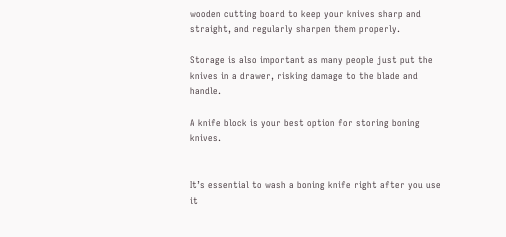wooden cutting board to keep your knives sharp and straight, and regularly sharpen them properly.

Storage is also important as many people just put the knives in a drawer, risking damage to the blade and handle.

A knife block is your best option for storing boning knives.


It’s essential to wash a boning knife right after you use it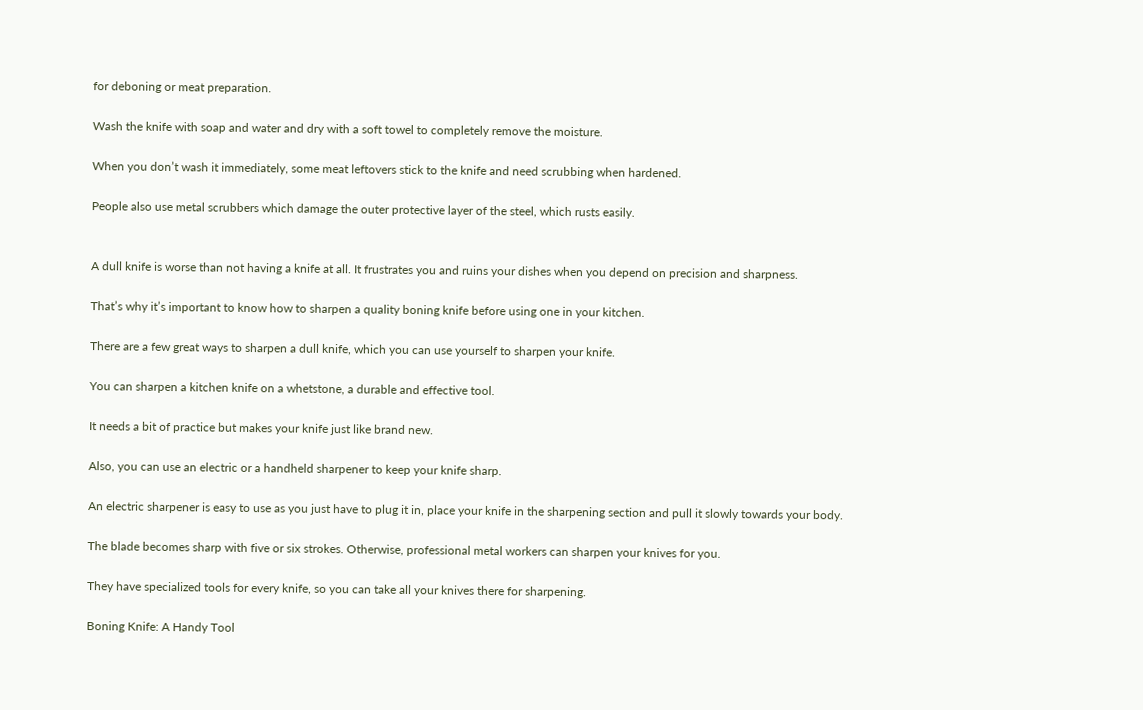for deboning or meat preparation.

Wash the knife with soap and water and dry with a soft towel to completely remove the moisture.

When you don’t wash it immediately, some meat leftovers stick to the knife and need scrubbing when hardened.

People also use metal scrubbers which damage the outer protective layer of the steel, which rusts easily.


A dull knife is worse than not having a knife at all. It frustrates you and ruins your dishes when you depend on precision and sharpness.

That’s why it’s important to know how to sharpen a quality boning knife before using one in your kitchen.

There are a few great ways to sharpen a dull knife, which you can use yourself to sharpen your knife.

You can sharpen a kitchen knife on a whetstone, a durable and effective tool.

It needs a bit of practice but makes your knife just like brand new.

Also, you can use an electric or a handheld sharpener to keep your knife sharp.

An electric sharpener is easy to use as you just have to plug it in, place your knife in the sharpening section and pull it slowly towards your body.

The blade becomes sharp with five or six strokes. Otherwise, professional metal workers can sharpen your knives for you.

They have specialized tools for every knife, so you can take all your knives there for sharpening.

Boning Knife: A Handy Tool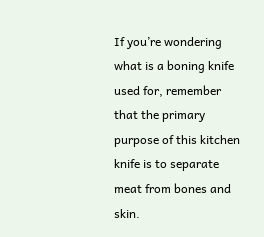If you’re wondering what is a boning knife used for, remember that the primary purpose of this kitchen knife is to separate meat from bones and skin.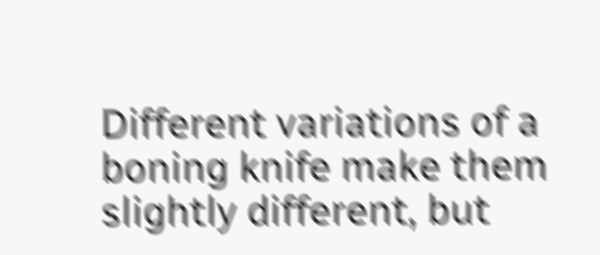Different variations of a boning knife make them slightly different, but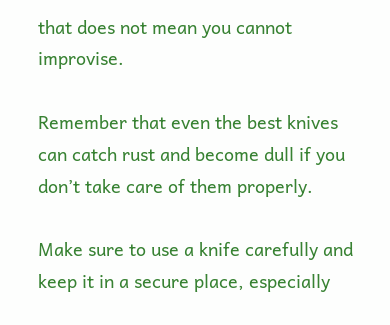that does not mean you cannot improvise.

Remember that even the best knives can catch rust and become dull if you don’t take care of them properly.

Make sure to use a knife carefully and keep it in a secure place, especially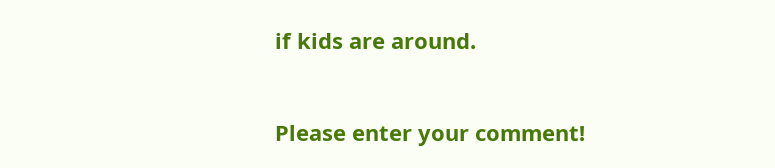if kids are around.


Please enter your comment!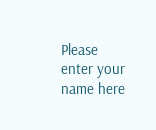Please enter your name here